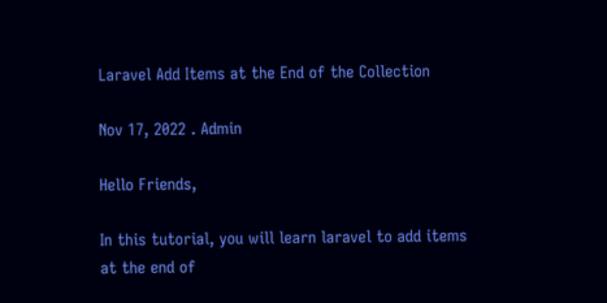Laravel Add Items at the End of the Collection

Nov 17, 2022 . Admin

Hello Friends,

In this tutorial, you will learn laravel to add items at the end of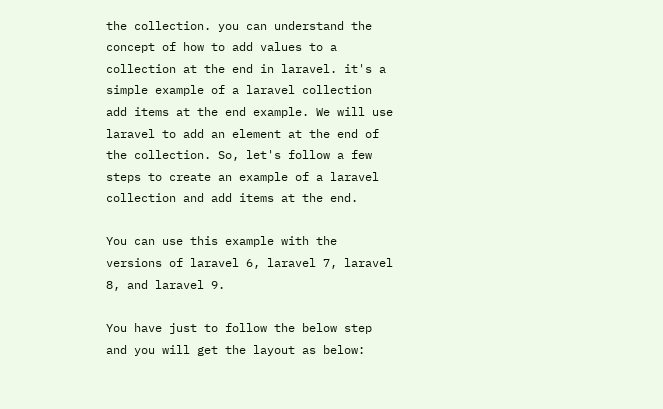the collection. you can understand the concept of how to add values to a collection at the end in laravel. it's a simple example of a laravel collection add items at the end example. We will use laravel to add an element at the end of the collection. So, let's follow a few steps to create an example of a laravel collection and add items at the end.

You can use this example with the versions of laravel 6, laravel 7, laravel 8, and laravel 9.

You have just to follow the below step and you will get the layout as below: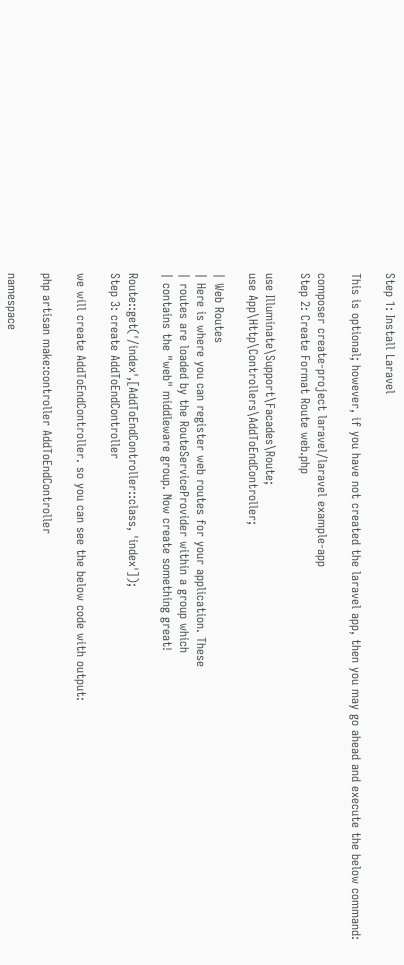Step 1: Install Laravel

This is optional; however, if you have not created the laravel app, then you may go ahead and execute the below command:

composer create-project laravel/laravel example-app
Step 2: Create Format Route web.php

use Illuminate\Support\Facades\Route;
use App\Http\Controllers\AddToEndController;

| Web Routes
| Here is where you can register web routes for your application. These
| routes are loaded by the RouteServiceProvider within a group which
| contains the "web" middleware group. Now create something great!

Route::get('/index',[AddToEndController::class, 'index']);
Step 3: create AddToEndController

we will create AddToEndController. so you can see the below code with output:

php artisan make:controller AddToEndController

namespace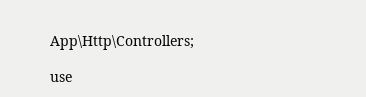App\Http\Controllers;

use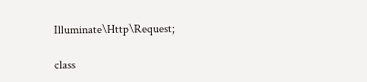Illuminate\Http\Request;

class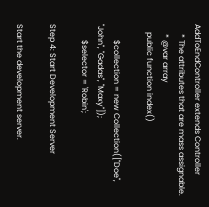AddToEndController extends Controller
     * The attributes that are mass assignable.
     * @var array
    public function index()

        $collection = new Collection(["Doe", "John", "Gadas", "Maxy"]);
        $selector = 'Robin';

Step 4: Start Development Server

Start the development server.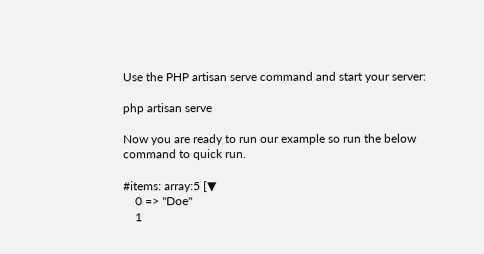Use the PHP artisan serve command and start your server:

php artisan serve

Now you are ready to run our example so run the below command to quick run.

#items: array:5 [▼
    0 => "Doe"
    1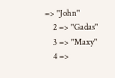=> "John"
    2 => "Gadas"
    3 => "Maxy"
    4 =>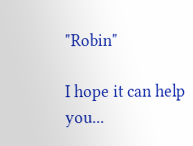"Robin"

I hope it can help you...